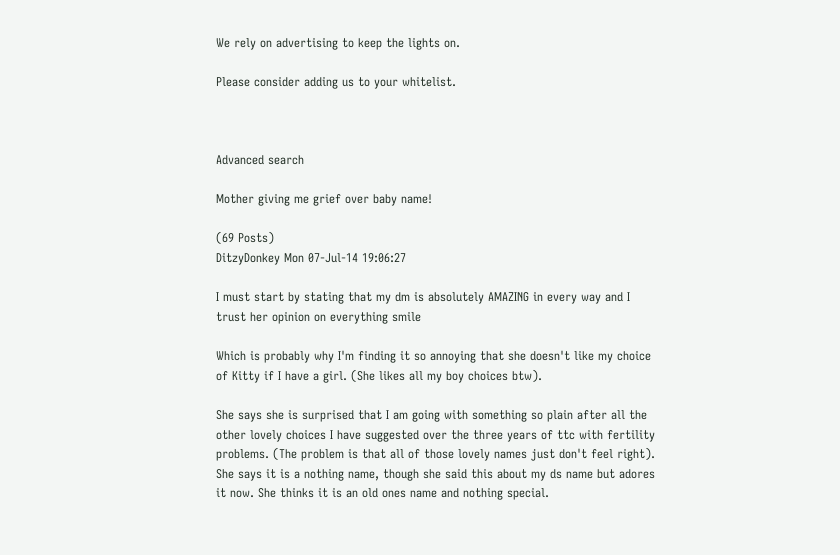We rely on advertising to keep the lights on.

Please consider adding us to your whitelist.



Advanced search

Mother giving me grief over baby name!

(69 Posts)
DitzyDonkey Mon 07-Jul-14 19:06:27

I must start by stating that my dm is absolutely AMAZING in every way and I trust her opinion on everything smile

Which is probably why I'm finding it so annoying that she doesn't like my choice of Kitty if I have a girl. (She likes all my boy choices btw).

She says she is surprised that I am going with something so plain after all the other lovely choices I have suggested over the three years of ttc with fertility problems. (The problem is that all of those lovely names just don't feel right). She says it is a nothing name, though she said this about my ds name but adores it now. She thinks it is an old ones name and nothing special.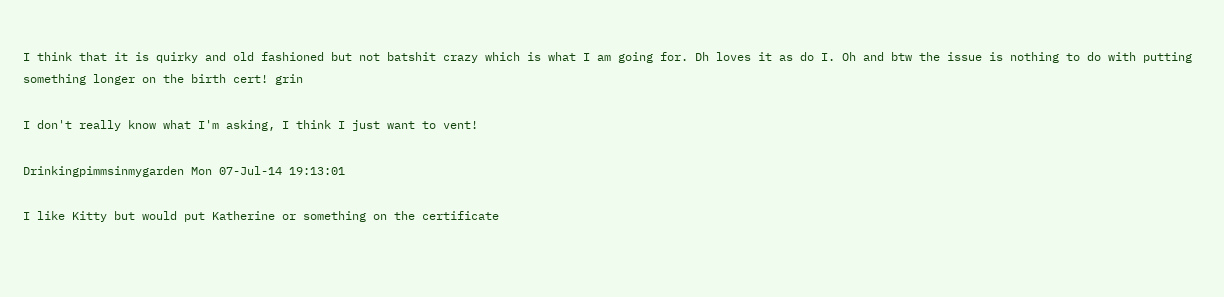I think that it is quirky and old fashioned but not batshit crazy which is what I am going for. Dh loves it as do I. Oh and btw the issue is nothing to do with putting something longer on the birth cert! grin

I don't really know what I'm asking, I think I just want to vent!

Drinkingpimmsinmygarden Mon 07-Jul-14 19:13:01

I like Kitty but would put Katherine or something on the certificate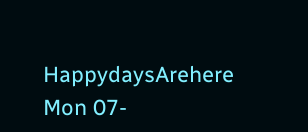HappydaysArehere Mon 07-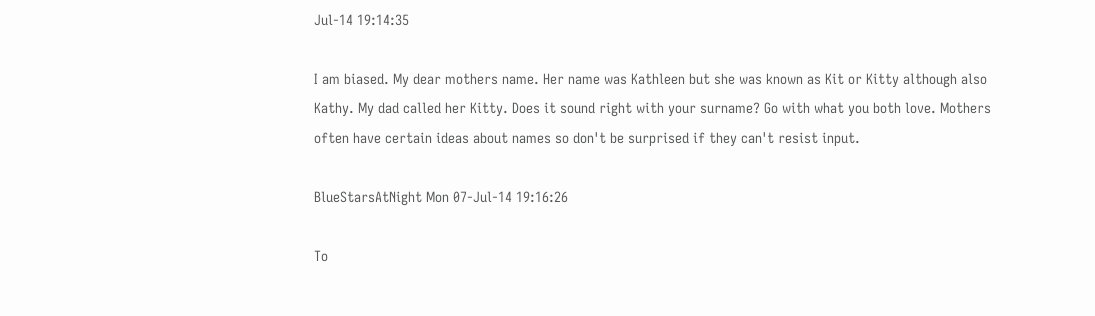Jul-14 19:14:35

I am biased. My dear mothers name. Her name was Kathleen but she was known as Kit or Kitty although also Kathy. My dad called her Kitty. Does it sound right with your surname? Go with what you both love. Mothers often have certain ideas about names so don't be surprised if they can't resist input.

BlueStarsAtNight Mon 07-Jul-14 19:16:26

To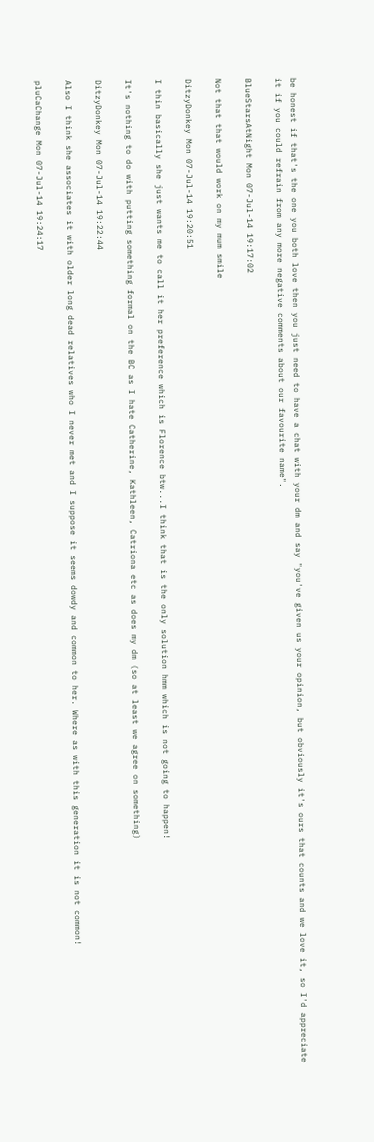be honest if that's the one you both love then you just need to have a chat with your dm and say "you've given us your opinion, but obviously it's ours that counts and we love it, so I'd appreciate it if you could refrain from any more negative comments about our favourite name".

BlueStarsAtNight Mon 07-Jul-14 19:17:02

Not that that would work on my mum smile

DitzyDonkey Mon 07-Jul-14 19:20:51

I thin basically she just wants me to call it her preference which is Florence btw...I think that is the only solution hmm which is not going to happen!

It's nothing to do with putting something formal on the BC as I hate Catherine, Kathleen, Catriona etc as does my dm (so at least we agree on something)

DitzyDonkey Mon 07-Jul-14 19:22:44

Also I think she associates it with older long dead relatives who I never met and I suppose it seems dowdy and common to her. Where as with this generation it is not common!

pluCaChange Mon 07-Jul-14 19:24:17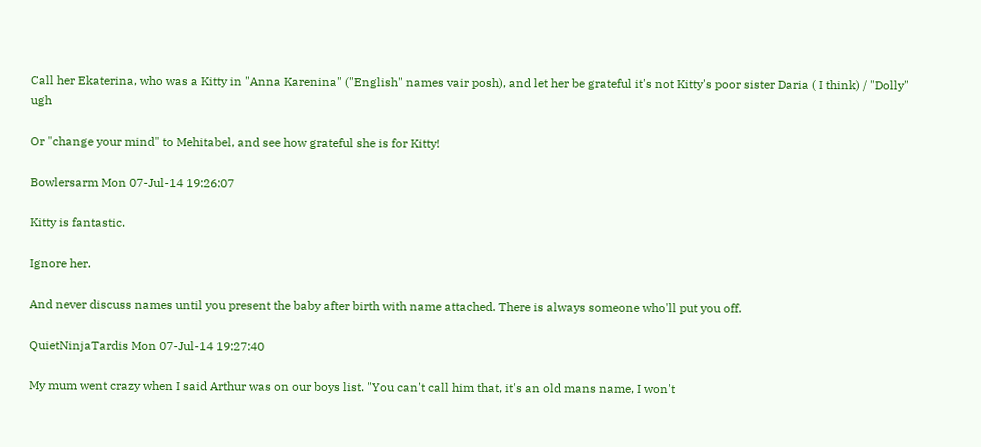Call her Ekaterina, who was a Kitty in "Anna Karenina" ("English" names vair posh), and let her be grateful it's not Kitty's poor sister Daria ( I think) / "Dolly" ugh

Or "change your mind" to Mehitabel, and see how grateful she is for Kitty!

Bowlersarm Mon 07-Jul-14 19:26:07

Kitty is fantastic.

Ignore her.

And never discuss names until you present the baby after birth with name attached. There is always someone who'll put you off.

QuietNinjaTardis Mon 07-Jul-14 19:27:40

My mum went crazy when I said Arthur was on our boys list. "You can't call him that, it's an old mans name, I won't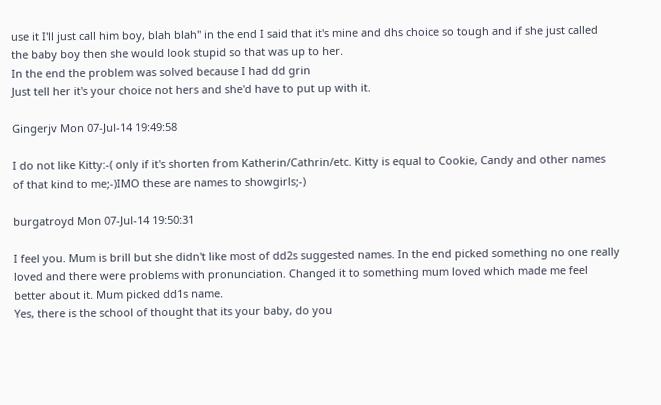use it I'll just call him boy, blah blah" in the end I said that it's mine and dhs choice so tough and if she just called the baby boy then she would look stupid so that was up to her.
In the end the problem was solved because I had dd grin
Just tell her it's your choice not hers and she'd have to put up with it.

Gingerjv Mon 07-Jul-14 19:49:58

I do not like Kitty:-( only if it's shorten from Katherin/Cathrin/etc. Kitty is equal to Cookie, Candy and other names of that kind to me;-)IMO these are names to showgirls;-)

burgatroyd Mon 07-Jul-14 19:50:31

I feel you. Mum is brill but she didn't like most of dd2s suggested names. In the end picked something no one really loved and there were problems with pronunciation. Changed it to something mum loved which made me feel better about it. Mum picked dd1s name.
Yes, there is the school of thought that its your baby, do you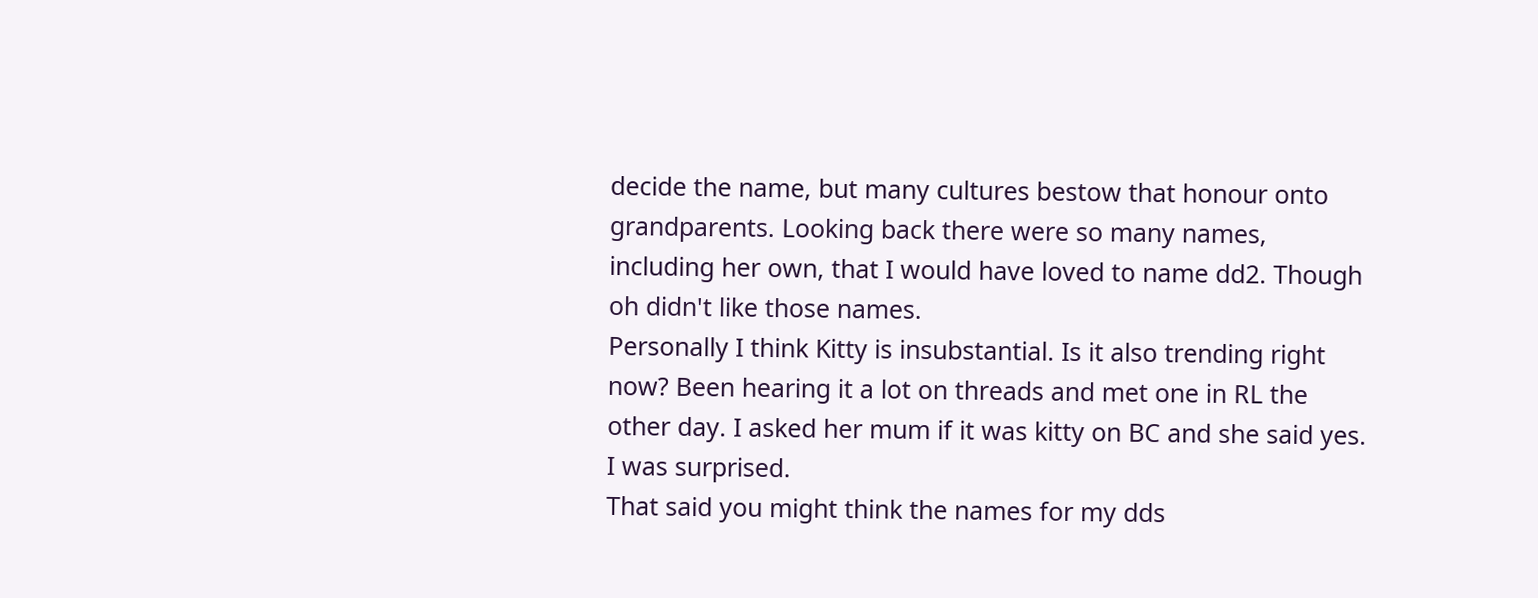decide the name, but many cultures bestow that honour onto grandparents. Looking back there were so many names, including her own, that I would have loved to name dd2. Though oh didn't like those names.
Personally I think Kitty is insubstantial. Is it also trending right now? Been hearing it a lot on threads and met one in RL the other day. I asked her mum if it was kitty on BC and she said yes. I was surprised.
That said you might think the names for my dds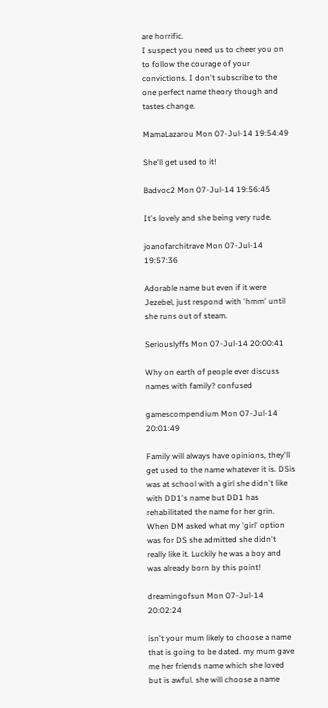are horrific.
I suspect you need us to cheer you on to follow the courage of your convictions. I don't subscribe to the one perfect name theory though and tastes change.

MamaLazarou Mon 07-Jul-14 19:54:49

She'll get used to it!

Badvoc2 Mon 07-Jul-14 19:56:45

It's lovely and she being very rude.

joanofarchitrave Mon 07-Jul-14 19:57:36

Adorable name but even if it were Jezebel, just respond with 'hmm' until she runs out of steam.

Seriouslyffs Mon 07-Jul-14 20:00:41

Why on earth of people ever discuss names with family? confused

gamescompendium Mon 07-Jul-14 20:01:49

Family will always have opinions, they'll get used to the name whatever it is. DSis was at school with a girl she didn't like with DD1's name but DD1 has rehabilitated the name for her grin. When DM asked what my 'girl' option was for DS she admitted she didn't really like it. Luckily he was a boy and was already born by this point!

dreamingofsun Mon 07-Jul-14 20:02:24

isn't your mum likely to choose a name that is going to be dated. my mum gave me her friends name which she loved but is awful. she will choose a name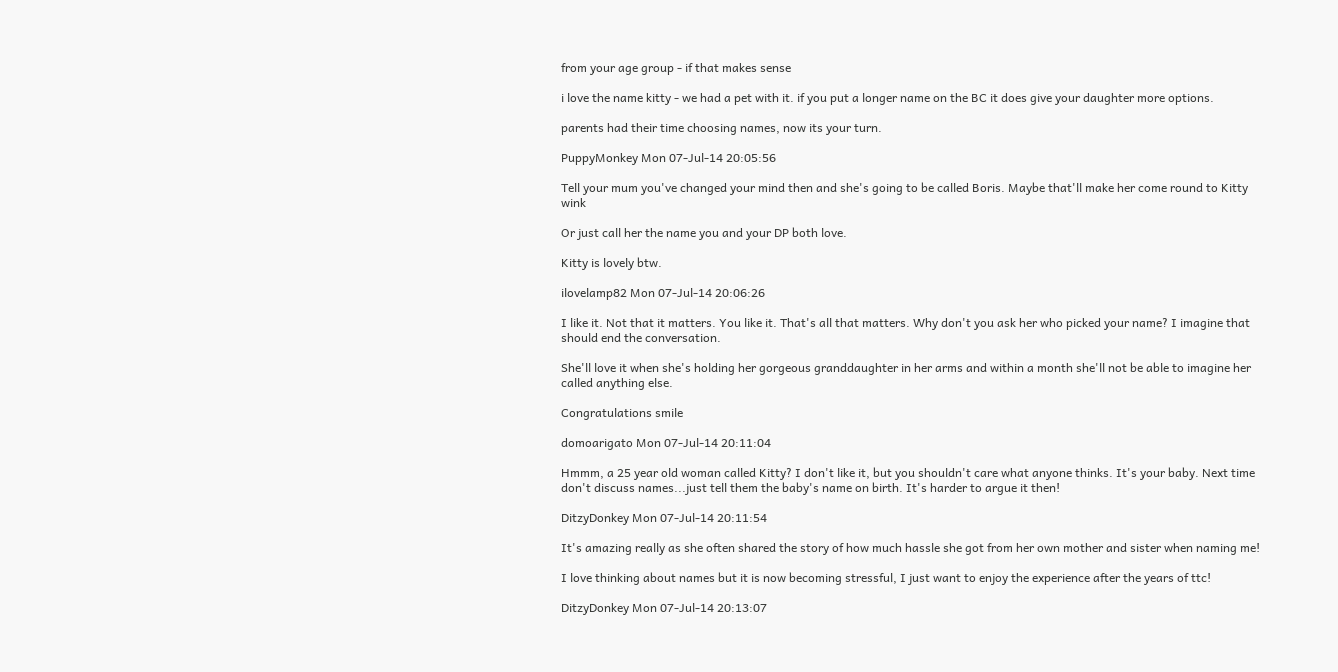from your age group - if that makes sense

i love the name kitty - we had a pet with it. if you put a longer name on the BC it does give your daughter more options.

parents had their time choosing names, now its your turn.

PuppyMonkey Mon 07-Jul-14 20:05:56

Tell your mum you've changed your mind then and she's going to be called Boris. Maybe that'll make her come round to Kitty wink

Or just call her the name you and your DP both love.

Kitty is lovely btw.

ilovelamp82 Mon 07-Jul-14 20:06:26

I like it. Not that it matters. You like it. That's all that matters. Why don't you ask her who picked your name? I imagine that should end the conversation.

She'll love it when she's holding her gorgeous granddaughter in her arms and within a month she'll not be able to imagine her called anything else.

Congratulations smile

domoarigato Mon 07-Jul-14 20:11:04

Hmmm, a 25 year old woman called Kitty? I don't like it, but you shouldn't care what anyone thinks. It's your baby. Next time don't discuss names...just tell them the baby's name on birth. It's harder to argue it then!

DitzyDonkey Mon 07-Jul-14 20:11:54

It's amazing really as she often shared the story of how much hassle she got from her own mother and sister when naming me!

I love thinking about names but it is now becoming stressful, I just want to enjoy the experience after the years of ttc!

DitzyDonkey Mon 07-Jul-14 20:13:07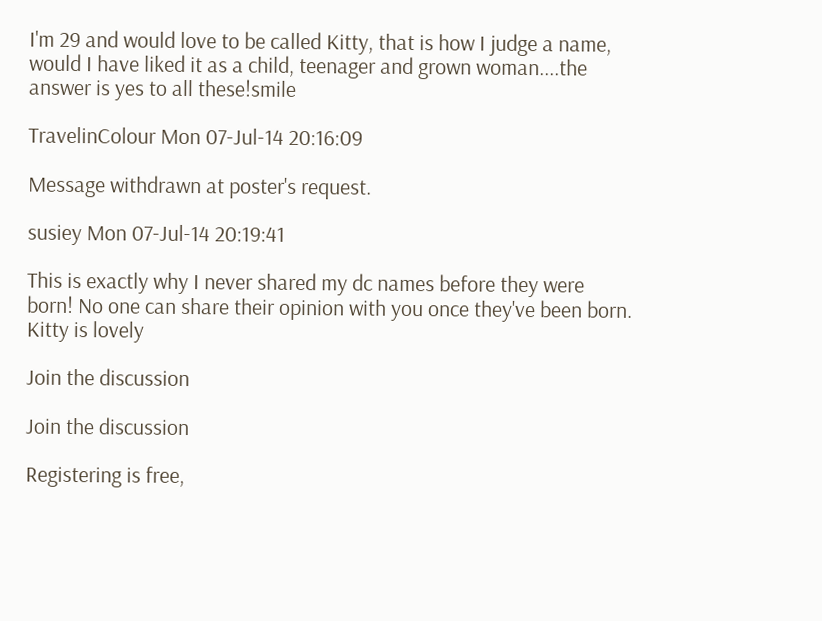I'm 29 and would love to be called Kitty, that is how I judge a name, would I have liked it as a child, teenager and grown woman....the answer is yes to all these!smile

TravelinColour Mon 07-Jul-14 20:16:09

Message withdrawn at poster's request.

susiey Mon 07-Jul-14 20:19:41

This is exactly why I never shared my dc names before they were born! No one can share their opinion with you once they've been born.
Kitty is lovely

Join the discussion

Join the discussion

Registering is free,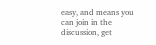easy, and means you can join in the discussion, get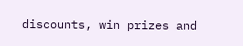discounts, win prizes and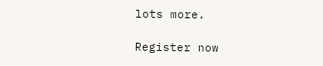lots more.

Register now